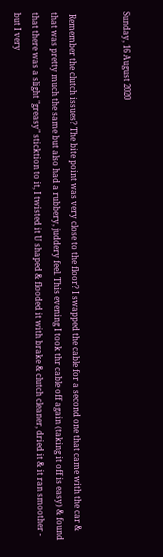Sunday, 16 August 2020


 Remember the clutch issues? The bite point was very close to the floor? I swapped the cable for a second one that came with the car & that was pretty much the same but also had a rubbery, juddery feel. This evening I took thr cable off again (taking it off is easy) & found that there was a slight "greasy" sticktion to it, I twisted it U shaped & flooded it with brake & clutch cleaner, dried it & it ran smoother - but I very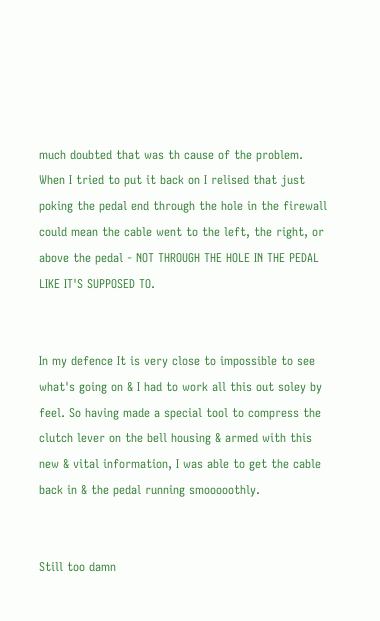much doubted that was th cause of the problem. When I tried to put it back on I relised that just poking the pedal end through the hole in the firewall could mean the cable went to the left, the right, or above the pedal - NOT THROUGH THE HOLE IN THE PEDAL LIKE IT'S SUPPOSED TO.


In my defence It is very close to impossible to see what's going on & I had to work all this out soley by feel. So having made a special tool to compress the clutch lever on the bell housing & armed with this new & vital information, I was able to get the cable back in & the pedal running smooooothly.


Still too damn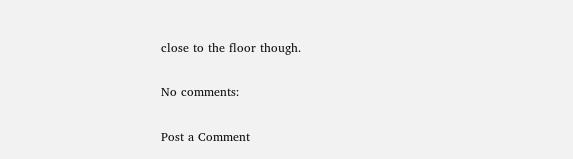close to the floor though.

No comments:

Post a Comment